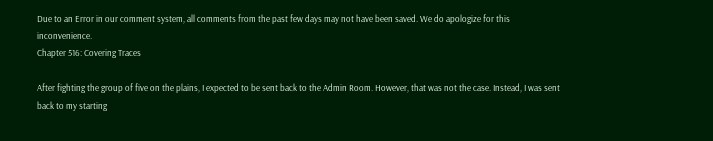Due to an Error in our comment system, all comments from the past few days may not have been saved. We do apologize for this inconvenience.
Chapter 516: Covering Traces

After fighting the group of five on the plains, I expected to be sent back to the Admin Room. However, that was not the case. Instead, I was sent back to my starting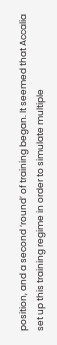position, and a second ‘round’ of training began. It seemed that Accalia set up this training regime in order to simulate multiple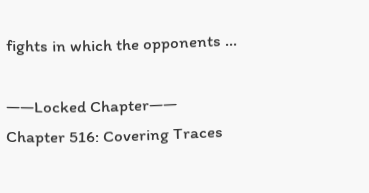fights in which the opponents ...

——Locked Chapter——
Chapter 516: Covering Traces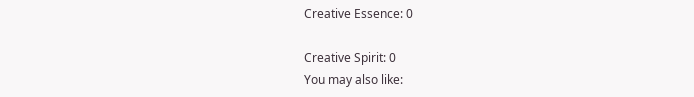Creative Essence: 0

Creative Spirit: 0
You may also like: